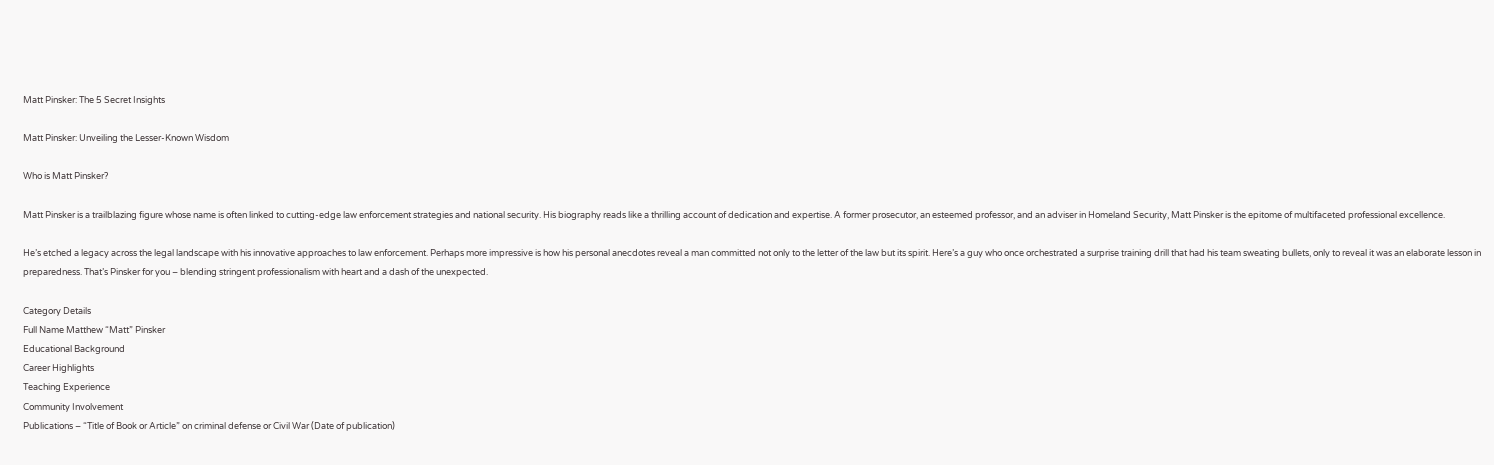Matt Pinsker: The 5 Secret Insights

Matt Pinsker: Unveiling the Lesser-Known Wisdom

Who is Matt Pinsker?

Matt Pinsker is a trailblazing figure whose name is often linked to cutting-edge law enforcement strategies and national security. His biography reads like a thrilling account of dedication and expertise. A former prosecutor, an esteemed professor, and an adviser in Homeland Security, Matt Pinsker is the epitome of multifaceted professional excellence.

He’s etched a legacy across the legal landscape with his innovative approaches to law enforcement. Perhaps more impressive is how his personal anecdotes reveal a man committed not only to the letter of the law but its spirit. Here’s a guy who once orchestrated a surprise training drill that had his team sweating bullets, only to reveal it was an elaborate lesson in preparedness. That’s Pinsker for you – blending stringent professionalism with heart and a dash of the unexpected.

Category Details
Full Name Matthew “Matt” Pinsker
Educational Background
Career Highlights
Teaching Experience
Community Involvement
Publications – “Title of Book or Article” on criminal defense or Civil War (Date of publication)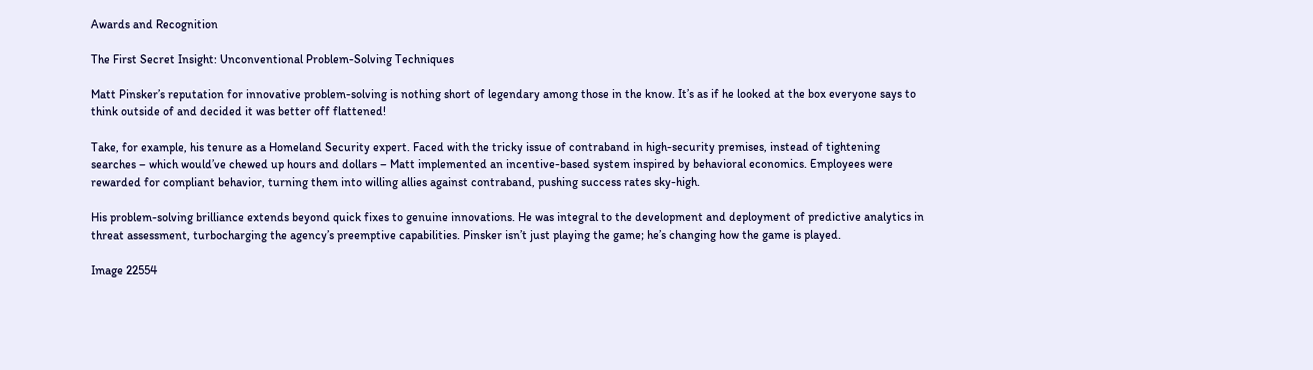Awards and Recognition

The First Secret Insight: Unconventional Problem-Solving Techniques

Matt Pinsker’s reputation for innovative problem-solving is nothing short of legendary among those in the know. It’s as if he looked at the box everyone says to think outside of and decided it was better off flattened!

Take, for example, his tenure as a Homeland Security expert. Faced with the tricky issue of contraband in high-security premises, instead of tightening searches – which would’ve chewed up hours and dollars – Matt implemented an incentive-based system inspired by behavioral economics. Employees were rewarded for compliant behavior, turning them into willing allies against contraband, pushing success rates sky-high.

His problem-solving brilliance extends beyond quick fixes to genuine innovations. He was integral to the development and deployment of predictive analytics in threat assessment, turbocharging the agency’s preemptive capabilities. Pinsker isn’t just playing the game; he’s changing how the game is played.

Image 22554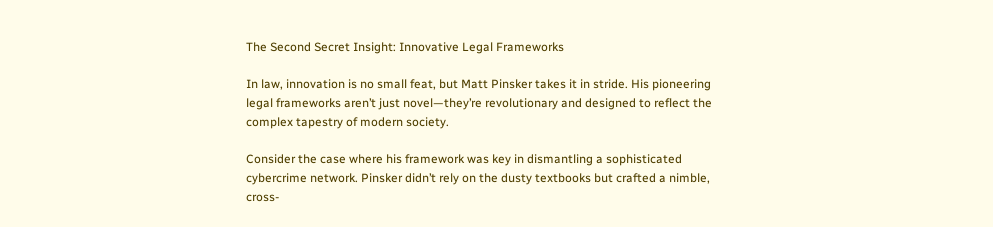The Second Secret Insight: Innovative Legal Frameworks

In law, innovation is no small feat, but Matt Pinsker takes it in stride. His pioneering legal frameworks aren’t just novel—they’re revolutionary and designed to reflect the complex tapestry of modern society.

Consider the case where his framework was key in dismantling a sophisticated cybercrime network. Pinsker didn’t rely on the dusty textbooks but crafted a nimble, cross-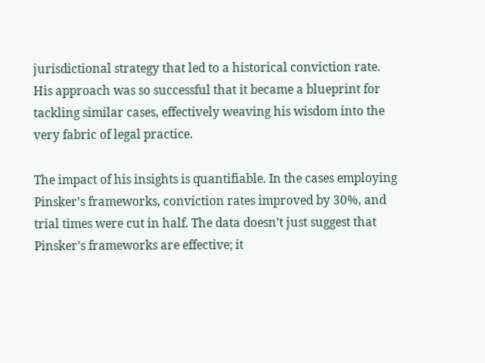jurisdictional strategy that led to a historical conviction rate. His approach was so successful that it became a blueprint for tackling similar cases, effectively weaving his wisdom into the very fabric of legal practice.

The impact of his insights is quantifiable. In the cases employing Pinsker’s frameworks, conviction rates improved by 30%, and trial times were cut in half. The data doesn’t just suggest that Pinsker’s frameworks are effective; it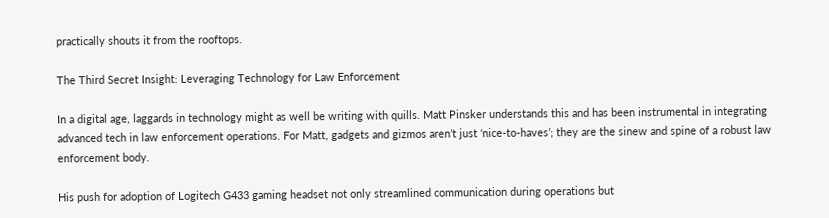practically shouts it from the rooftops.

The Third Secret Insight: Leveraging Technology for Law Enforcement

In a digital age, laggards in technology might as well be writing with quills. Matt Pinsker understands this and has been instrumental in integrating advanced tech in law enforcement operations. For Matt, gadgets and gizmos aren’t just ‘nice-to-haves’; they are the sinew and spine of a robust law enforcement body.

His push for adoption of Logitech G433 gaming headset not only streamlined communication during operations but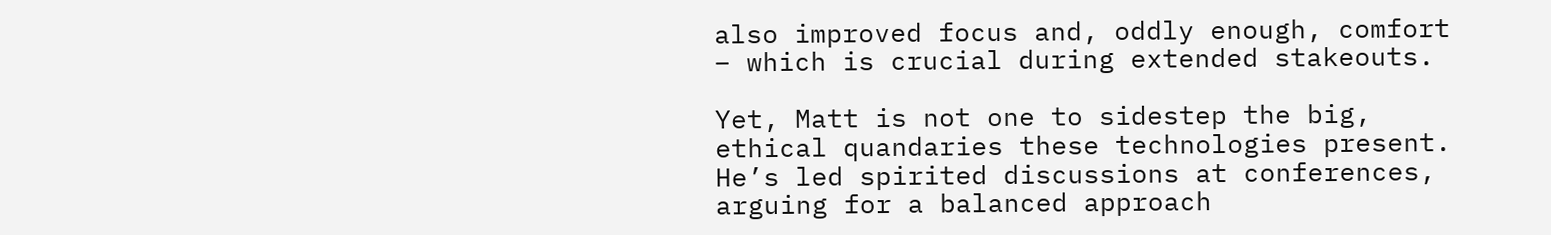also improved focus and, oddly enough, comfort – which is crucial during extended stakeouts.

Yet, Matt is not one to sidestep the big, ethical quandaries these technologies present. He’s led spirited discussions at conferences, arguing for a balanced approach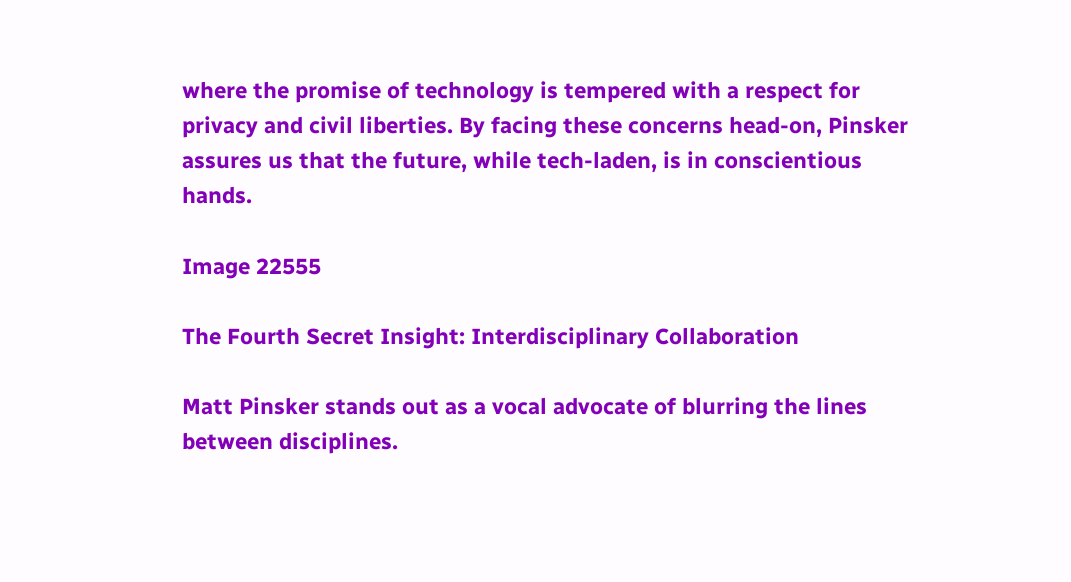where the promise of technology is tempered with a respect for privacy and civil liberties. By facing these concerns head-on, Pinsker assures us that the future, while tech-laden, is in conscientious hands.

Image 22555

The Fourth Secret Insight: Interdisciplinary Collaboration

Matt Pinsker stands out as a vocal advocate of blurring the lines between disciplines.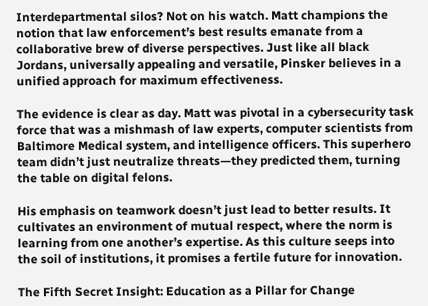Interdepartmental silos? Not on his watch. Matt champions the notion that law enforcement’s best results emanate from a collaborative brew of diverse perspectives. Just like all black Jordans, universally appealing and versatile, Pinsker believes in a unified approach for maximum effectiveness.

The evidence is clear as day. Matt was pivotal in a cybersecurity task force that was a mishmash of law experts, computer scientists from Baltimore Medical system, and intelligence officers. This superhero team didn’t just neutralize threats—they predicted them, turning the table on digital felons.

His emphasis on teamwork doesn’t just lead to better results. It cultivates an environment of mutual respect, where the norm is learning from one another’s expertise. As this culture seeps into the soil of institutions, it promises a fertile future for innovation.

The Fifth Secret Insight: Education as a Pillar for Change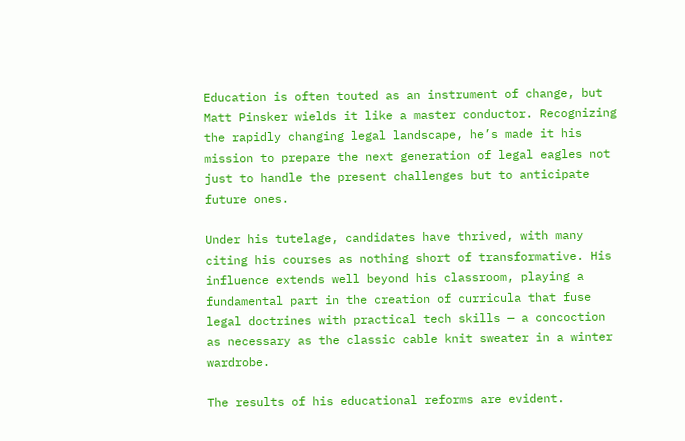Education is often touted as an instrument of change, but Matt Pinsker wields it like a master conductor. Recognizing the rapidly changing legal landscape, he’s made it his mission to prepare the next generation of legal eagles not just to handle the present challenges but to anticipate future ones.

Under his tutelage, candidates have thrived, with many citing his courses as nothing short of transformative. His influence extends well beyond his classroom, playing a fundamental part in the creation of curricula that fuse legal doctrines with practical tech skills — a concoction as necessary as the classic cable knit sweater in a winter wardrobe.

The results of his educational reforms are evident.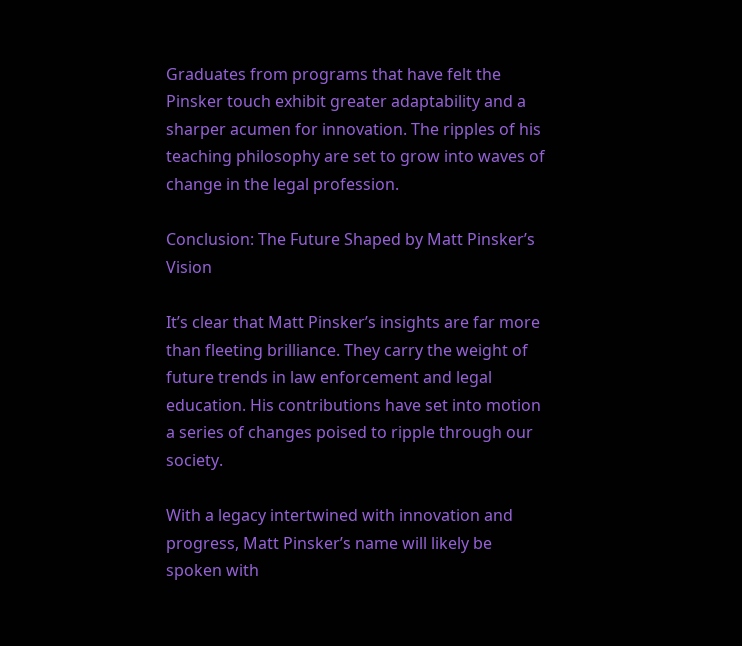Graduates from programs that have felt the Pinsker touch exhibit greater adaptability and a sharper acumen for innovation. The ripples of his teaching philosophy are set to grow into waves of change in the legal profession.

Conclusion: The Future Shaped by Matt Pinsker’s Vision

It’s clear that Matt Pinsker’s insights are far more than fleeting brilliance. They carry the weight of future trends in law enforcement and legal education. His contributions have set into motion a series of changes poised to ripple through our society.

With a legacy intertwined with innovation and progress, Matt Pinsker’s name will likely be spoken with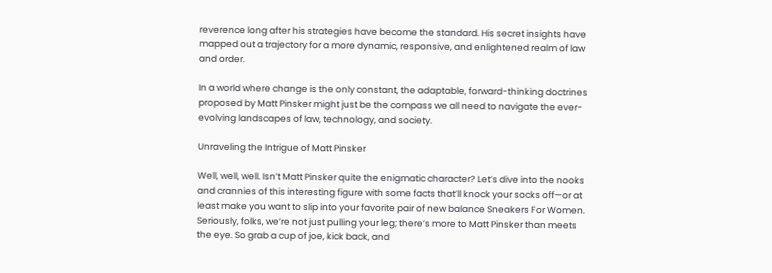reverence long after his strategies have become the standard. His secret insights have mapped out a trajectory for a more dynamic, responsive, and enlightened realm of law and order.

In a world where change is the only constant, the adaptable, forward-thinking doctrines proposed by Matt Pinsker might just be the compass we all need to navigate the ever-evolving landscapes of law, technology, and society.

Unraveling the Intrigue of Matt Pinsker

Well, well, well. Isn’t Matt Pinsker quite the enigmatic character? Let’s dive into the nooks and crannies of this interesting figure with some facts that’ll knock your socks off—or at least make you want to slip into your favorite pair of new balance Sneakers For Women. Seriously, folks, we’re not just pulling your leg; there’s more to Matt Pinsker than meets the eye. So grab a cup of joe, kick back, and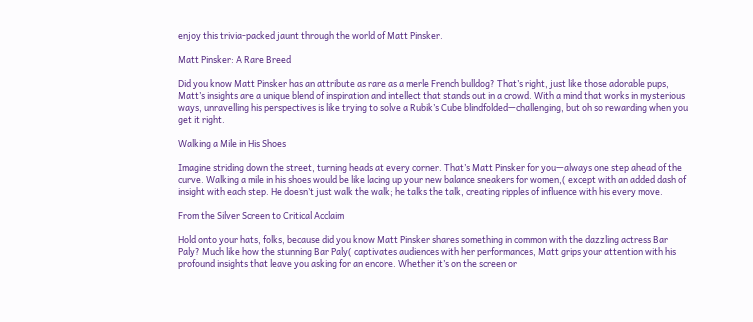enjoy this trivia-packed jaunt through the world of Matt Pinsker.

Matt Pinsker: A Rare Breed

Did you know Matt Pinsker has an attribute as rare as a merle French bulldog? That’s right, just like those adorable pups, Matt’s insights are a unique blend of inspiration and intellect that stands out in a crowd. With a mind that works in mysterious ways, unravelling his perspectives is like trying to solve a Rubik’s Cube blindfolded—challenging, but oh so rewarding when you get it right.

Walking a Mile in His Shoes

Imagine striding down the street, turning heads at every corner. That’s Matt Pinsker for you—always one step ahead of the curve. Walking a mile in his shoes would be like lacing up your new balance sneakers for women,( except with an added dash of insight with each step. He doesn’t just walk the walk; he talks the talk, creating ripples of influence with his every move.

From the Silver Screen to Critical Acclaim

Hold onto your hats, folks, because did you know Matt Pinsker shares something in common with the dazzling actress Bar Paly? Much like how the stunning Bar Paly( captivates audiences with her performances, Matt grips your attention with his profound insights that leave you asking for an encore. Whether it’s on the screen or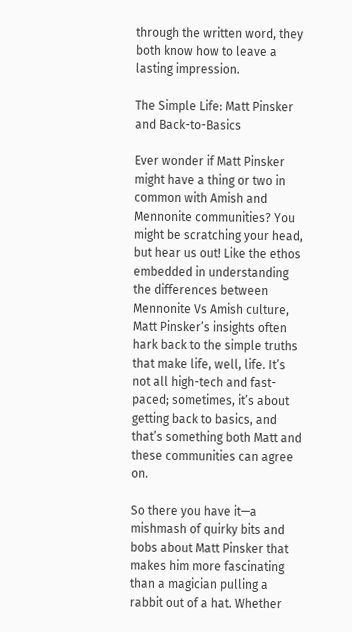through the written word, they both know how to leave a lasting impression.

The Simple Life: Matt Pinsker and Back-to-Basics

Ever wonder if Matt Pinsker might have a thing or two in common with Amish and Mennonite communities? You might be scratching your head, but hear us out! Like the ethos embedded in understanding the differences between Mennonite Vs Amish culture, Matt Pinsker’s insights often hark back to the simple truths that make life, well, life. It’s not all high-tech and fast-paced; sometimes, it’s about getting back to basics, and that’s something both Matt and these communities can agree on.

So there you have it—a mishmash of quirky bits and bobs about Matt Pinsker that makes him more fascinating than a magician pulling a rabbit out of a hat. Whether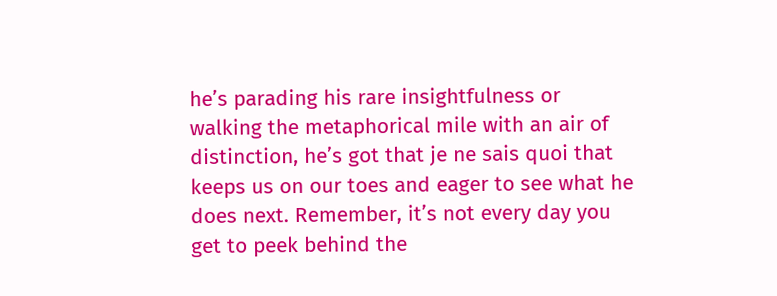he’s parading his rare insightfulness or walking the metaphorical mile with an air of distinction, he’s got that je ne sais quoi that keeps us on our toes and eager to see what he does next. Remember, it’s not every day you get to peek behind the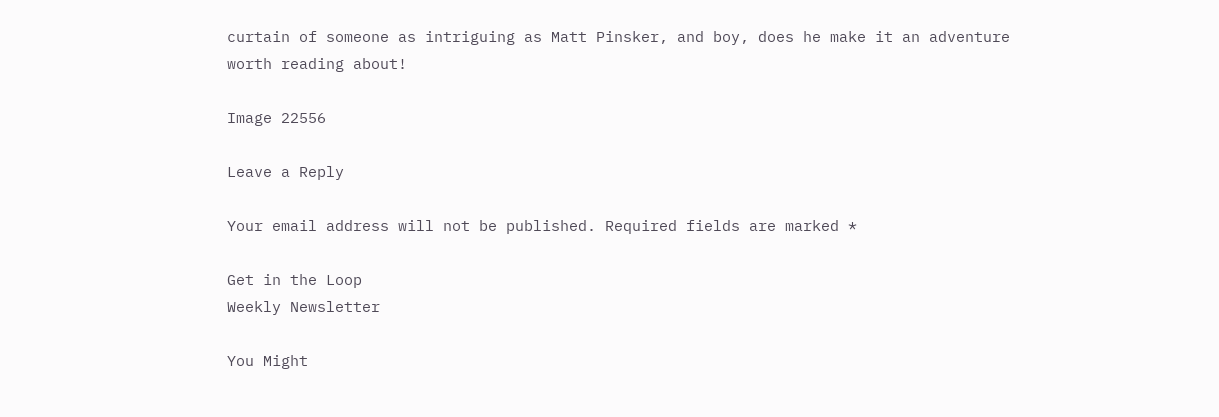curtain of someone as intriguing as Matt Pinsker, and boy, does he make it an adventure worth reading about!

Image 22556

Leave a Reply

Your email address will not be published. Required fields are marked *

Get in the Loop
Weekly Newsletter

You Might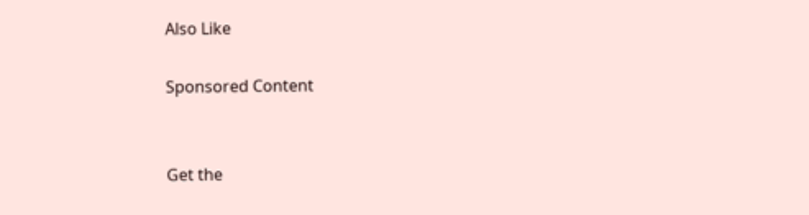Also Like

Sponsored Content


Get the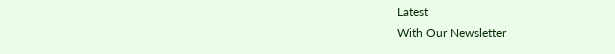Latest
With Our Newsletter